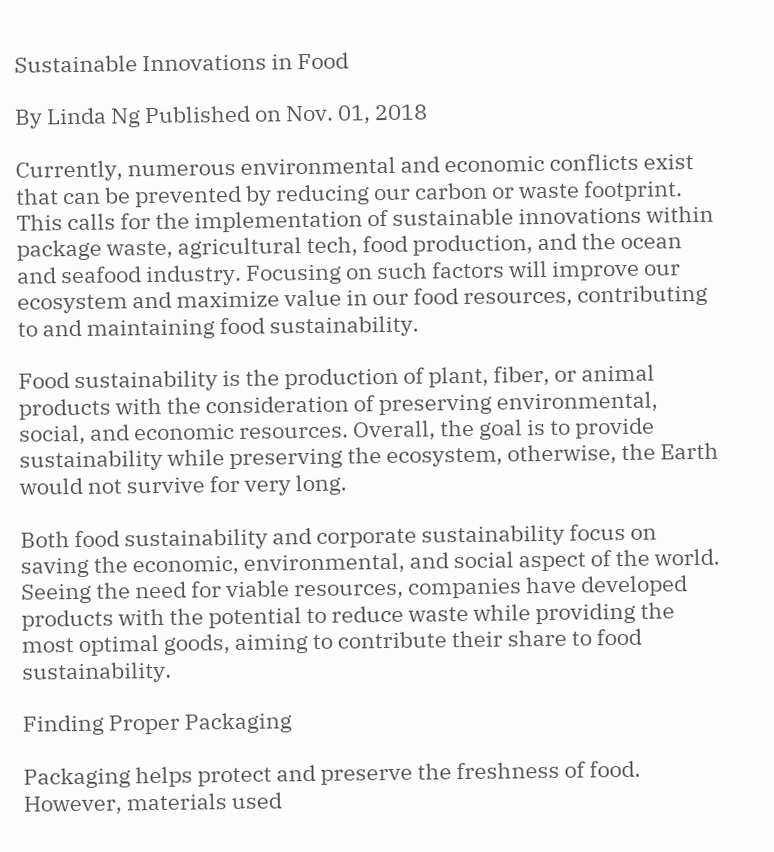Sustainable Innovations in Food

By Linda Ng Published on Nov. 01, 2018

Currently, numerous environmental and economic conflicts exist that can be prevented by reducing our carbon or waste footprint. This calls for the implementation of sustainable innovations within package waste, agricultural tech, food production, and the ocean and seafood industry. Focusing on such factors will improve our ecosystem and maximize value in our food resources, contributing to and maintaining food sustainability.

Food sustainability is the production of plant, fiber, or animal products with the consideration of preserving environmental, social, and economic resources. Overall, the goal is to provide sustainability while preserving the ecosystem, otherwise, the Earth would not survive for very long.

Both food sustainability and corporate sustainability focus on saving the economic, environmental, and social aspect of the world. Seeing the need for viable resources, companies have developed products with the potential to reduce waste while providing the most optimal goods, aiming to contribute their share to food sustainability.

Finding Proper Packaging

Packaging helps protect and preserve the freshness of food. However, materials used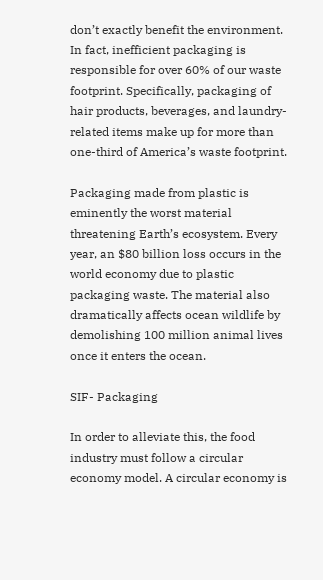don’t exactly benefit the environment. In fact, inefficient packaging is responsible for over 60% of our waste footprint. Specifically, packaging of hair products, beverages, and laundry-related items make up for more than one-third of America’s waste footprint.

Packaging made from plastic is eminently the worst material threatening Earth’s ecosystem. Every year, an $80 billion loss occurs in the world economy due to plastic packaging waste. The material also dramatically affects ocean wildlife by demolishing 100 million animal lives once it enters the ocean.

SIF- Packaging

In order to alleviate this, the food industry must follow a circular economy model. A circular economy is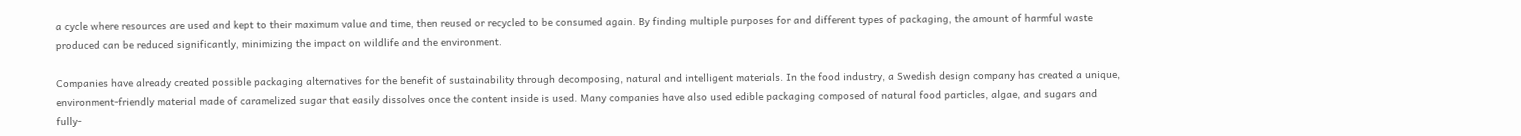a cycle where resources are used and kept to their maximum value and time, then reused or recycled to be consumed again. By finding multiple purposes for and different types of packaging, the amount of harmful waste produced can be reduced significantly, minimizing the impact on wildlife and the environment.

Companies have already created possible packaging alternatives for the benefit of sustainability through decomposing, natural and intelligent materials. In the food industry, a Swedish design company has created a unique, environment-friendly material made of caramelized sugar that easily dissolves once the content inside is used. Many companies have also used edible packaging composed of natural food particles, algae, and sugars and fully-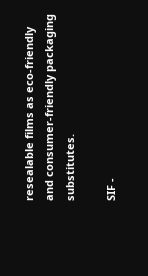resealable films as eco-friendly and consumer-friendly packaging substitutes.

SIF -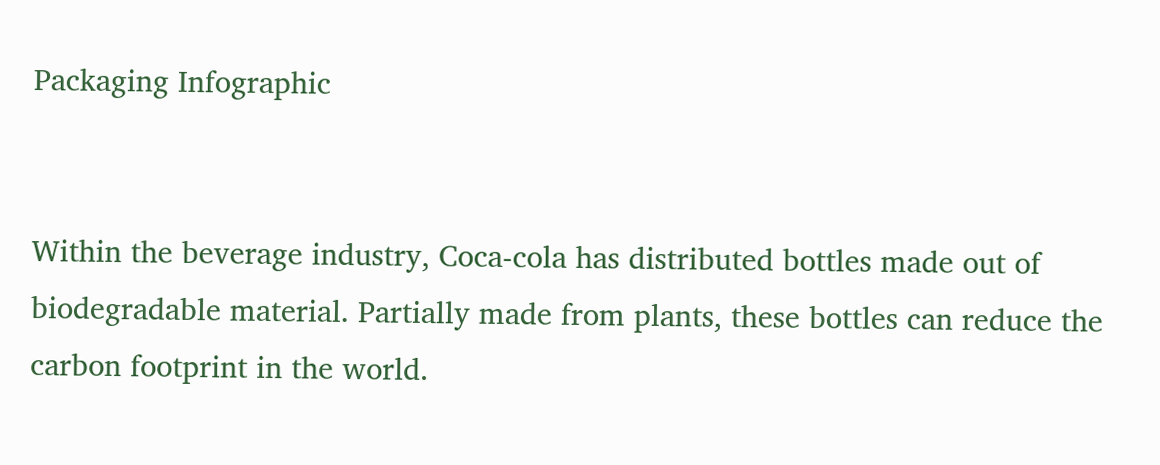Packaging Infographic


Within the beverage industry, Coca-cola has distributed bottles made out of biodegradable material. Partially made from plants, these bottles can reduce the carbon footprint in the world.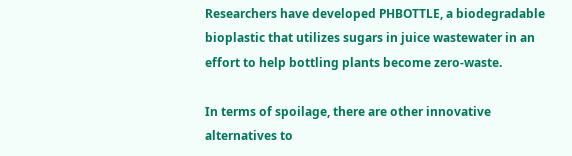Researchers have developed PHBOTTLE, a biodegradable bioplastic that utilizes sugars in juice wastewater in an effort to help bottling plants become zero-waste.

In terms of spoilage, there are other innovative alternatives to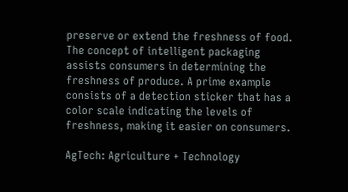preserve or extend the freshness of food. The concept of intelligent packaging assists consumers in determining the freshness of produce. A prime example consists of a detection sticker that has a color scale indicating the levels of freshness, making it easier on consumers.

AgTech: Agriculture + Technology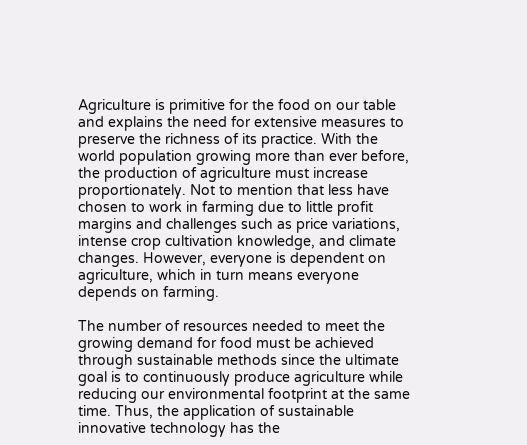Agriculture is primitive for the food on our table and explains the need for extensive measures to preserve the richness of its practice. With the world population growing more than ever before, the production of agriculture must increase proportionately. Not to mention that less have chosen to work in farming due to little profit margins and challenges such as price variations, intense crop cultivation knowledge, and climate changes. However, everyone is dependent on agriculture, which in turn means everyone depends on farming.

The number of resources needed to meet the growing demand for food must be achieved through sustainable methods since the ultimate goal is to continuously produce agriculture while reducing our environmental footprint at the same time. Thus, the application of sustainable innovative technology has the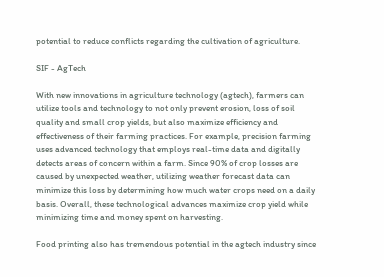potential to reduce conflicts regarding the cultivation of agriculture.

SIF - AgTech

With new innovations in agriculture technology (agtech), farmers can utilize tools and technology to not only prevent erosion, loss of soil quality and small crop yields, but also maximize efficiency and effectiveness of their farming practices. For example, precision farming uses advanced technology that employs real-time data and digitally detects areas of concern within a farm. Since 90% of crop losses are caused by unexpected weather, utilizing weather forecast data can minimize this loss by determining how much water crops need on a daily basis. Overall, these technological advances maximize crop yield while minimizing time and money spent on harvesting.

Food printing also has tremendous potential in the agtech industry since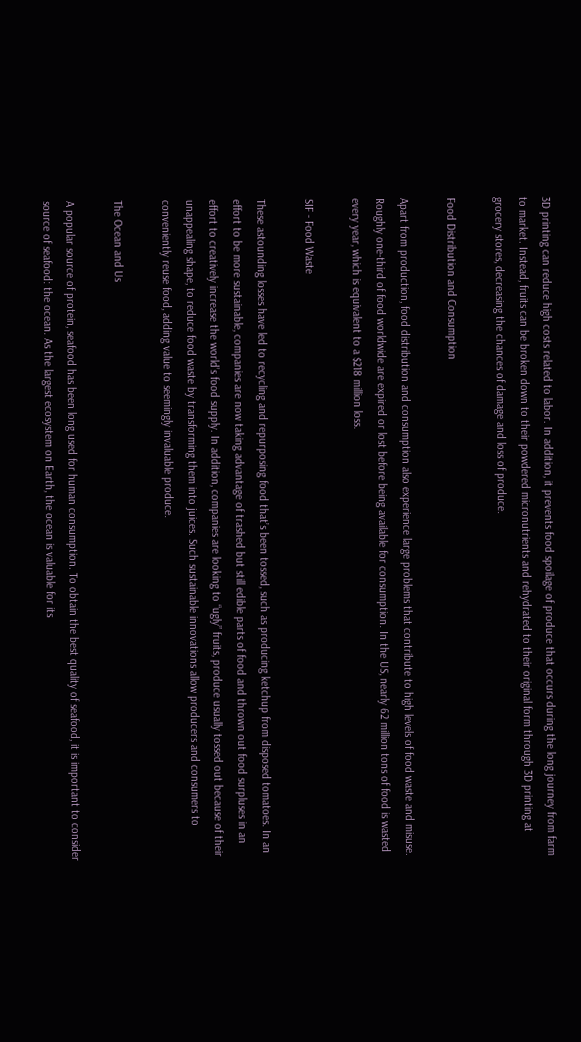3D printing can reduce high costs related to labor. In addition, it prevents food spoilage of produce that occurs during the long journey from farm to market. Instead, fruits can be broken down to their powdered micronutrients and rehydrated to their original form through 3D printing at grocery stores, decreasing the chances of damage and loss of produce.

Food Distribution and Consumption

Apart from production, food distribution and consumption also experience large problems that contribute to high levels of food waste and misuse. Roughly one-third of food worldwide are expired or lost before being available for consumption. In the US, nearly 62 million tons of food is wasted every year, which is equivalent to a $218 million loss.

SIF - Food Waste

These astounding losses have led to recycling and repurposing food that’s been tossed, such as producing ketchup from disposed tomatoes. In an effort to be more sustainable, companies are now taking advantage of trashed but still edible parts of food and thrown out food surpluses in an effort to creatively increase the world’s food supply. In addition, companies are looking to “ugly” fruits, produce usually tossed out because of their unappealing shape, to reduce food waste by transforming them into juices. Such sustainable innovations allow producers and consumers to conveniently reuse food, adding value to seemingly invaluable produce.

The Ocean and Us

A popular source of protein, seafood has been long used for human consumption. To obtain the best quality of seafood, it is important to consider source of seafood: the ocean. As the largest ecosystem on Earth, the ocean is valuable for its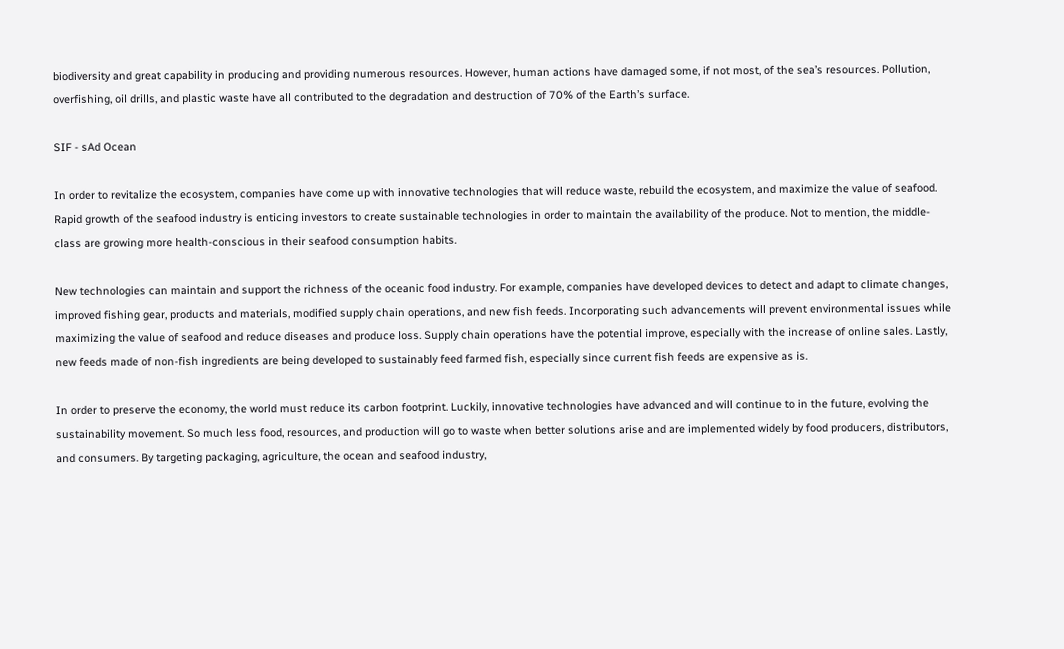biodiversity and great capability in producing and providing numerous resources. However, human actions have damaged some, if not most, of the sea’s resources. Pollution, overfishing, oil drills, and plastic waste have all contributed to the degradation and destruction of 70% of the Earth’s surface.

SIF - sAd Ocean

In order to revitalize the ecosystem, companies have come up with innovative technologies that will reduce waste, rebuild the ecosystem, and maximize the value of seafood. Rapid growth of the seafood industry is enticing investors to create sustainable technologies in order to maintain the availability of the produce. Not to mention, the middle-class are growing more health-conscious in their seafood consumption habits.

New technologies can maintain and support the richness of the oceanic food industry. For example, companies have developed devices to detect and adapt to climate changes, improved fishing gear, products and materials, modified supply chain operations, and new fish feeds. Incorporating such advancements will prevent environmental issues while maximizing the value of seafood and reduce diseases and produce loss. Supply chain operations have the potential improve, especially with the increase of online sales. Lastly, new feeds made of non-fish ingredients are being developed to sustainably feed farmed fish, especially since current fish feeds are expensive as is.

In order to preserve the economy, the world must reduce its carbon footprint. Luckily, innovative technologies have advanced and will continue to in the future, evolving the sustainability movement. So much less food, resources, and production will go to waste when better solutions arise and are implemented widely by food producers, distributors, and consumers. By targeting packaging, agriculture, the ocean and seafood industry,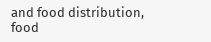and food distribution, food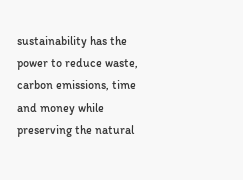sustainability has the power to reduce waste, carbon emissions, time and money while preserving the natural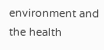environment and the health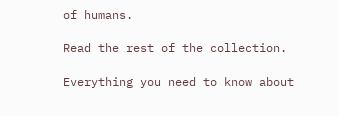of humans.

Read the rest of the collection.

Everything you need to know about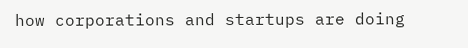how corporations and startups are doing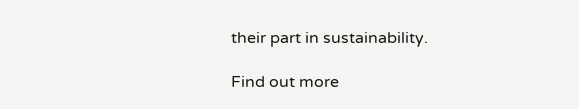their part in sustainability.

Find out more